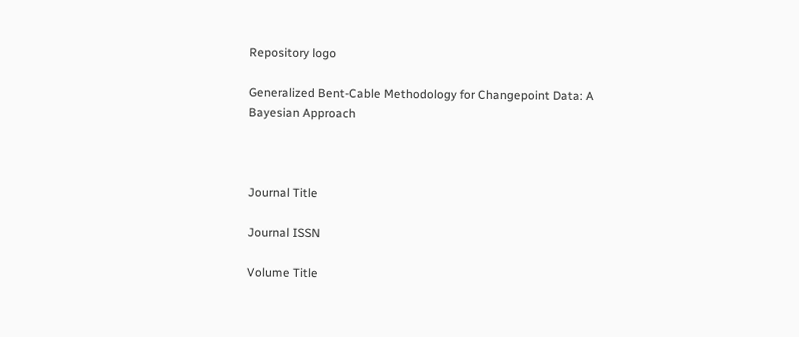Repository logo

Generalized Bent-Cable Methodology for Changepoint Data: A Bayesian Approach



Journal Title

Journal ISSN

Volume Title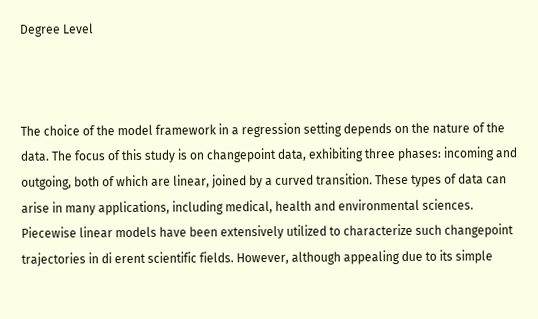Degree Level



The choice of the model framework in a regression setting depends on the nature of the data. The focus of this study is on changepoint data, exhibiting three phases: incoming and outgoing, both of which are linear, joined by a curved transition. These types of data can arise in many applications, including medical, health and environmental sciences. Piecewise linear models have been extensively utilized to characterize such changepoint trajectories in di erent scientific fields. However, although appealing due to its simple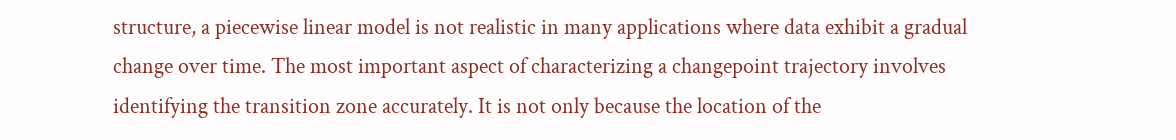structure, a piecewise linear model is not realistic in many applications where data exhibit a gradual change over time. The most important aspect of characterizing a changepoint trajectory involves identifying the transition zone accurately. It is not only because the location of the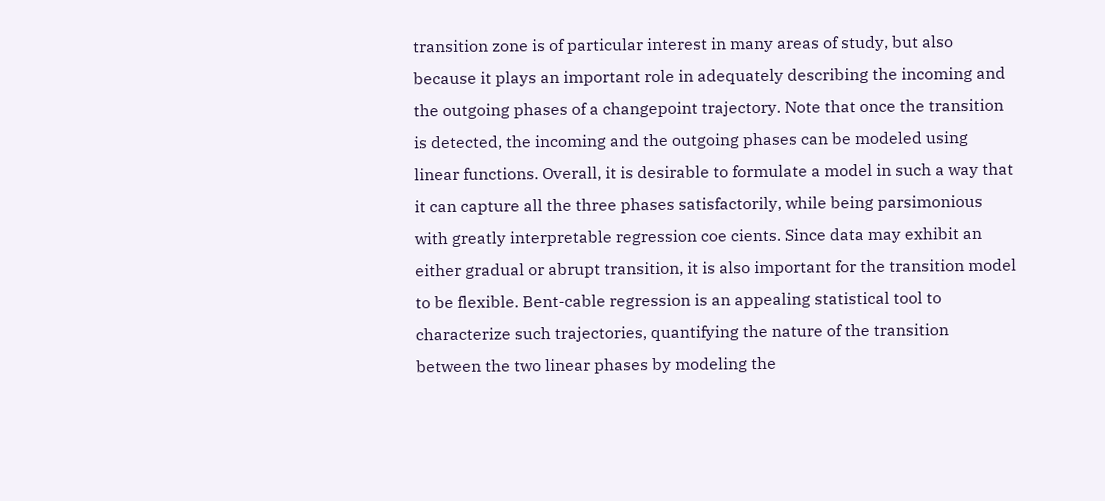transition zone is of particular interest in many areas of study, but also because it plays an important role in adequately describing the incoming and the outgoing phases of a changepoint trajectory. Note that once the transition is detected, the incoming and the outgoing phases can be modeled using linear functions. Overall, it is desirable to formulate a model in such a way that it can capture all the three phases satisfactorily, while being parsimonious with greatly interpretable regression coe cients. Since data may exhibit an either gradual or abrupt transition, it is also important for the transition model to be flexible. Bent-cable regression is an appealing statistical tool to characterize such trajectories, quantifying the nature of the transition between the two linear phases by modeling the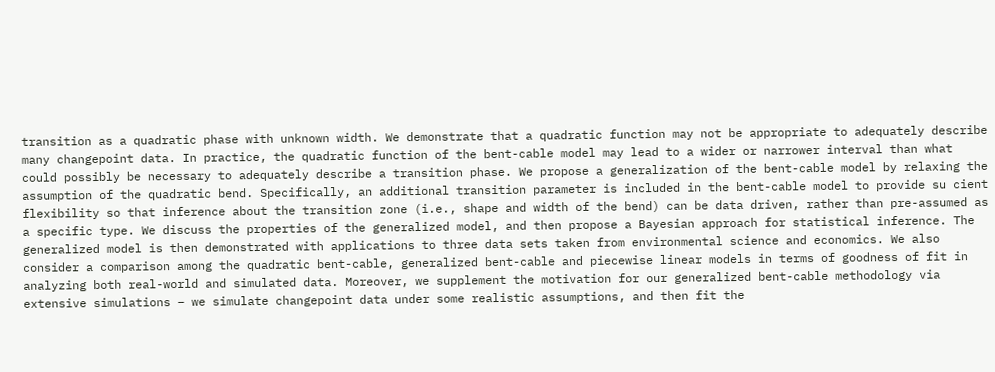transition as a quadratic phase with unknown width. We demonstrate that a quadratic function may not be appropriate to adequately describe many changepoint data. In practice, the quadratic function of the bent-cable model may lead to a wider or narrower interval than what could possibly be necessary to adequately describe a transition phase. We propose a generalization of the bent-cable model by relaxing the assumption of the quadratic bend. Specifically, an additional transition parameter is included in the bent-cable model to provide su cient flexibility so that inference about the transition zone (i.e., shape and width of the bend) can be data driven, rather than pre-assumed as a specific type. We discuss the properties of the generalized model, and then propose a Bayesian approach for statistical inference. The generalized model is then demonstrated with applications to three data sets taken from environmental science and economics. We also consider a comparison among the quadratic bent-cable, generalized bent-cable and piecewise linear models in terms of goodness of fit in analyzing both real-world and simulated data. Moreover, we supplement the motivation for our generalized bent-cable methodology via extensive simulations – we simulate changepoint data under some realistic assumptions, and then fit the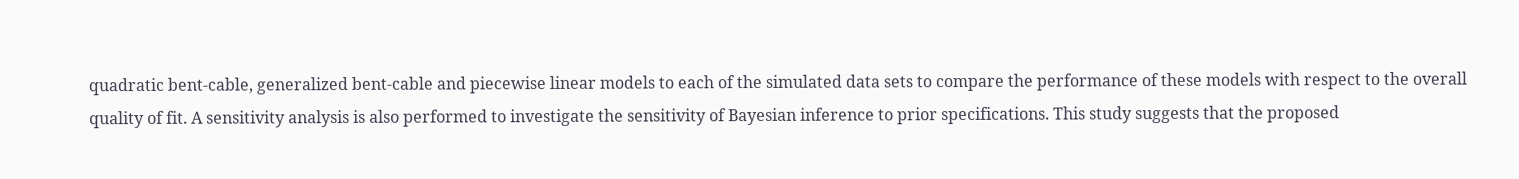quadratic bent-cable, generalized bent-cable and piecewise linear models to each of the simulated data sets to compare the performance of these models with respect to the overall quality of fit. A sensitivity analysis is also performed to investigate the sensitivity of Bayesian inference to prior specifications. This study suggests that the proposed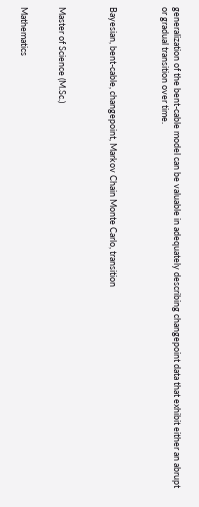generalization of the bent-cable model can be valuable in adequately describing changepoint data that exhibit either an abrupt or gradual transition over time.



Bayesian, bent-cable, changepoint, Markov Chain Monte Carlo, transition



Master of Science (M.Sc.)


Mathematics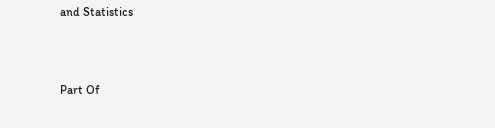and Statistics




Part Of